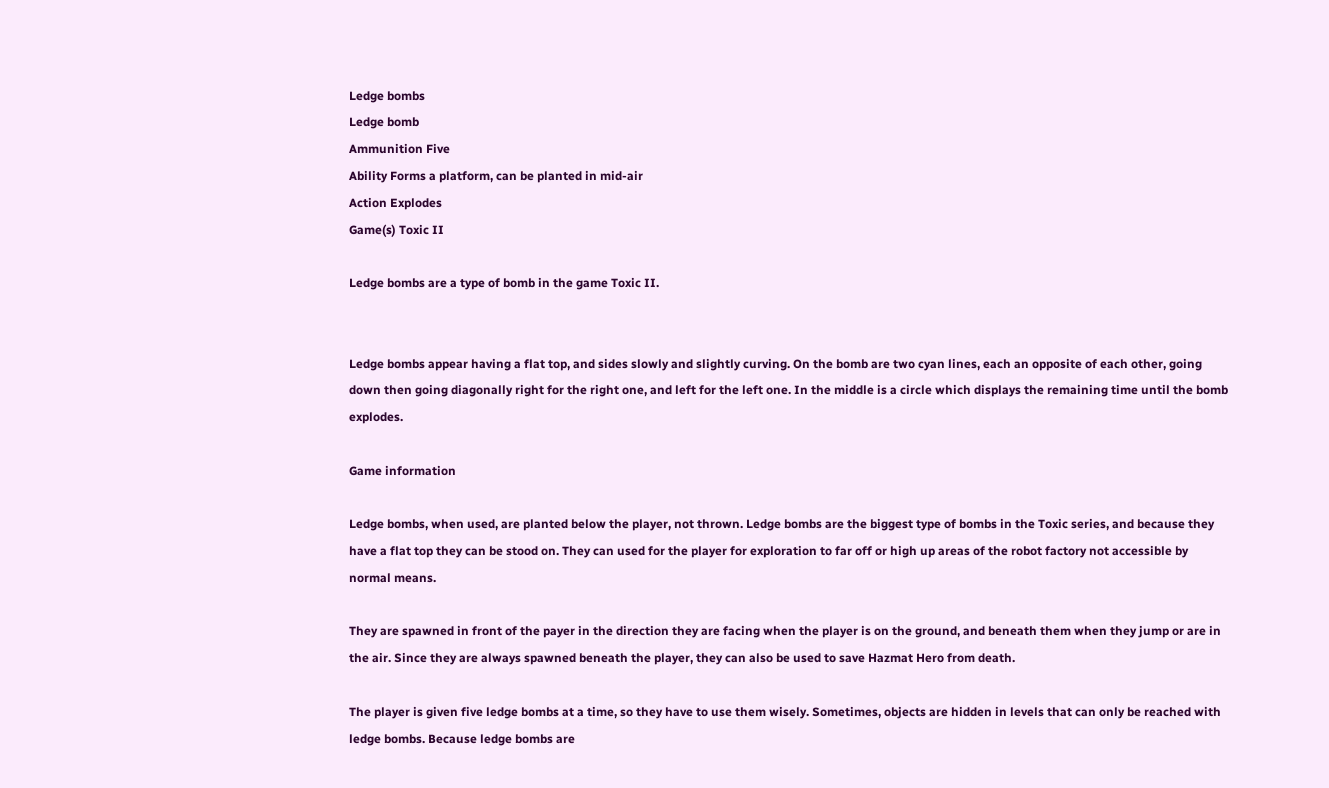Ledge bombs
Ledge bomb
Ammunition Five
Ability Forms a platform, can be planted in mid-air
Action Explodes
Game(s) Toxic II

Ledge bombs are a type of bomb in the game Toxic II.


Ledge bombs appear having a flat top, and sides slowly and slightly curving. On the bomb are two cyan lines, each an opposite of each other, going down then going diagonally right for the right one, and left for the left one. In the middle is a circle which displays the remaining time until the bomb explodes.

Game information

Ledge bombs, when used, are planted below the player, not thrown. Ledge bombs are the biggest type of bombs in the Toxic series, and because they have a flat top they can be stood on. They can used for the player for exploration to far off or high up areas of the robot factory not accessible by normal means.

They are spawned in front of the payer in the direction they are facing when the player is on the ground, and beneath them when they jump or are in the air. Since they are always spawned beneath the player, they can also be used to save Hazmat Hero from death.

The player is given five ledge bombs at a time, so they have to use them wisely. Sometimes, objects are hidden in levels that can only be reached with ledge bombs. Because ledge bombs are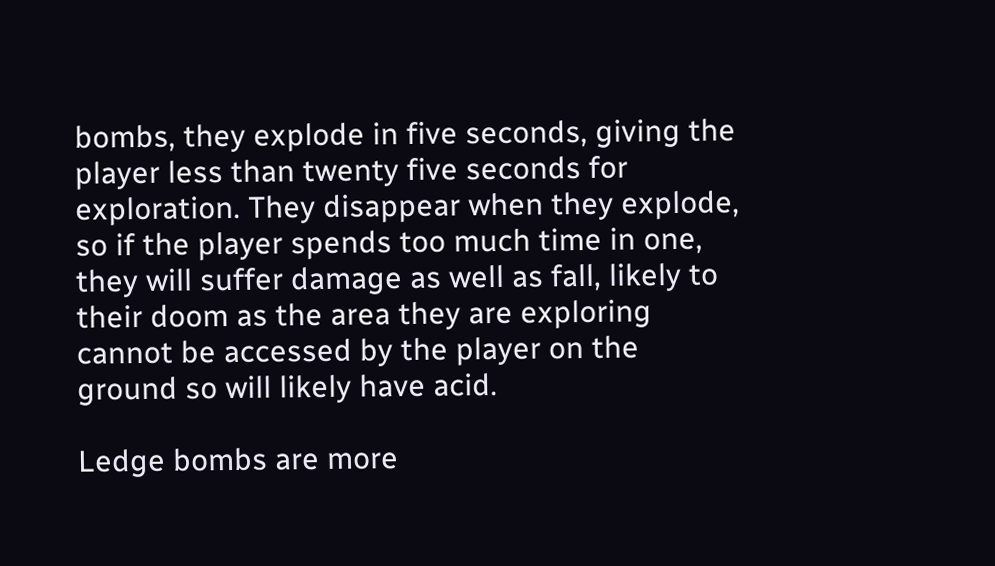bombs, they explode in five seconds, giving the player less than twenty five seconds for exploration. They disappear when they explode, so if the player spends too much time in one, they will suffer damage as well as fall, likely to their doom as the area they are exploring cannot be accessed by the player on the ground so will likely have acid.

Ledge bombs are more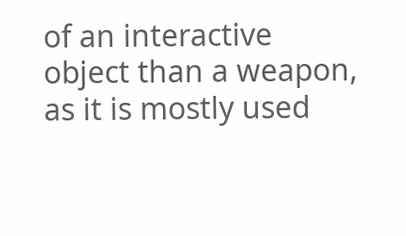of an interactive object than a weapon, as it is mostly used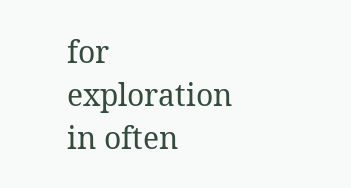for exploration in often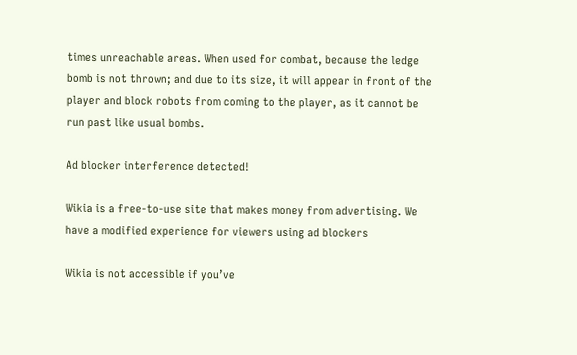times unreachable areas. When used for combat, because the ledge bomb is not thrown; and due to its size, it will appear in front of the player and block robots from coming to the player, as it cannot be run past like usual bombs.

Ad blocker interference detected!

Wikia is a free-to-use site that makes money from advertising. We have a modified experience for viewers using ad blockers

Wikia is not accessible if you’ve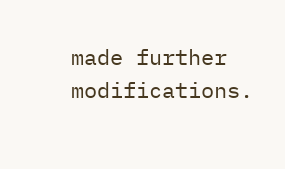made further modifications.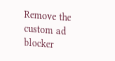Remove the custom ad blocker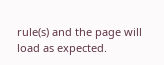rule(s) and the page will load as expected.